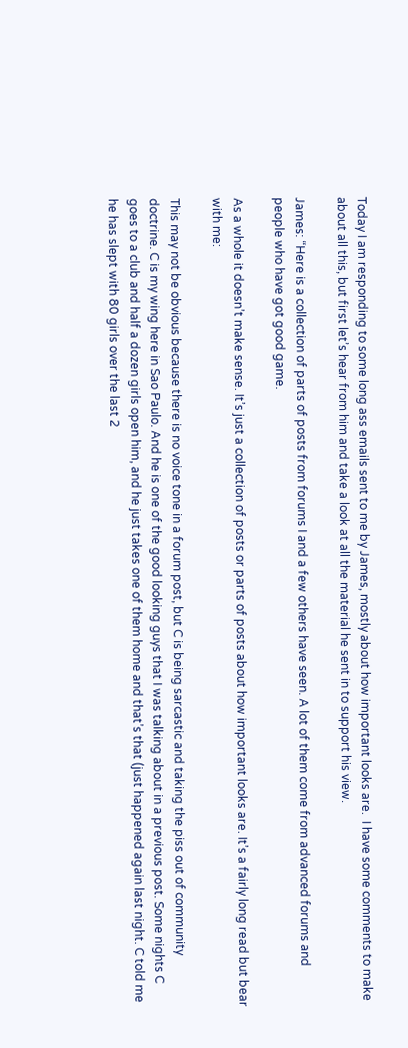Today I am responding to some long ass emails sent to me by James, mostly about how important looks are.  I have some comments to make about all this, but first let’s hear from him and take a look at all the material he sent in to support his view.

James: “Here is a collection of parts of posts from forums I and a few others have seen. A lot of them come from advanced forums and people who have got good game.

As a whole it doesn’t make sense. It’s just a collection of posts or parts of posts about how important looks are. It’s a fairly long read but bear with me:

This may not be obvious because there is no voice tone in a forum post, but C is being sarcastic and taking the piss out of community doctrine. C is my wing here in Sao Paulo. And he is one of the good looking guys that I was talking about in a previous post. Some nights C goes to a club and half a dozen girls open him, and he just takes one of them home and that’s that (just happened again last night. C told me he has slept with 80 girls over the last 2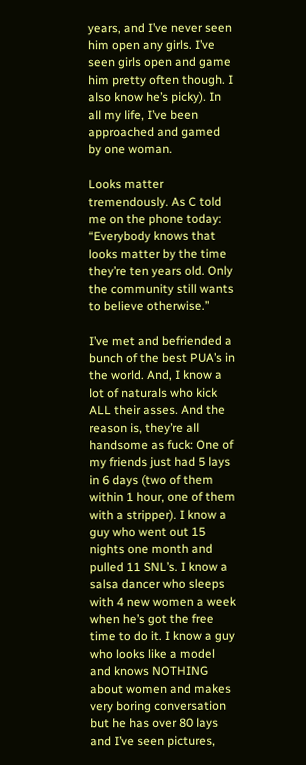years, and I’ve never seen him open any girls. I’ve seen girls open and game him pretty often though. I also know he’s picky). In all my life, I’ve been approached and gamed by one woman.

Looks matter tremendously. As C told me on the phone today: “Everybody knows that looks matter by the time they’re ten years old. Only the community still wants to believe otherwise.”

I’ve met and befriended a bunch of the best PUA’s in the world. And, I know a lot of naturals who kick ALL their asses. And the reason is, they’re all handsome as fuck: One of my friends just had 5 lays in 6 days (two of them within 1 hour, one of them with a stripper). I know a guy who went out 15 nights one month and pulled 11 SNL’s. I know a salsa dancer who sleeps with 4 new women a week when he’s got the free time to do it. I know a guy who looks like a model and knows NOTHING about women and makes very boring conversation but he has over 80 lays and I’ve seen pictures,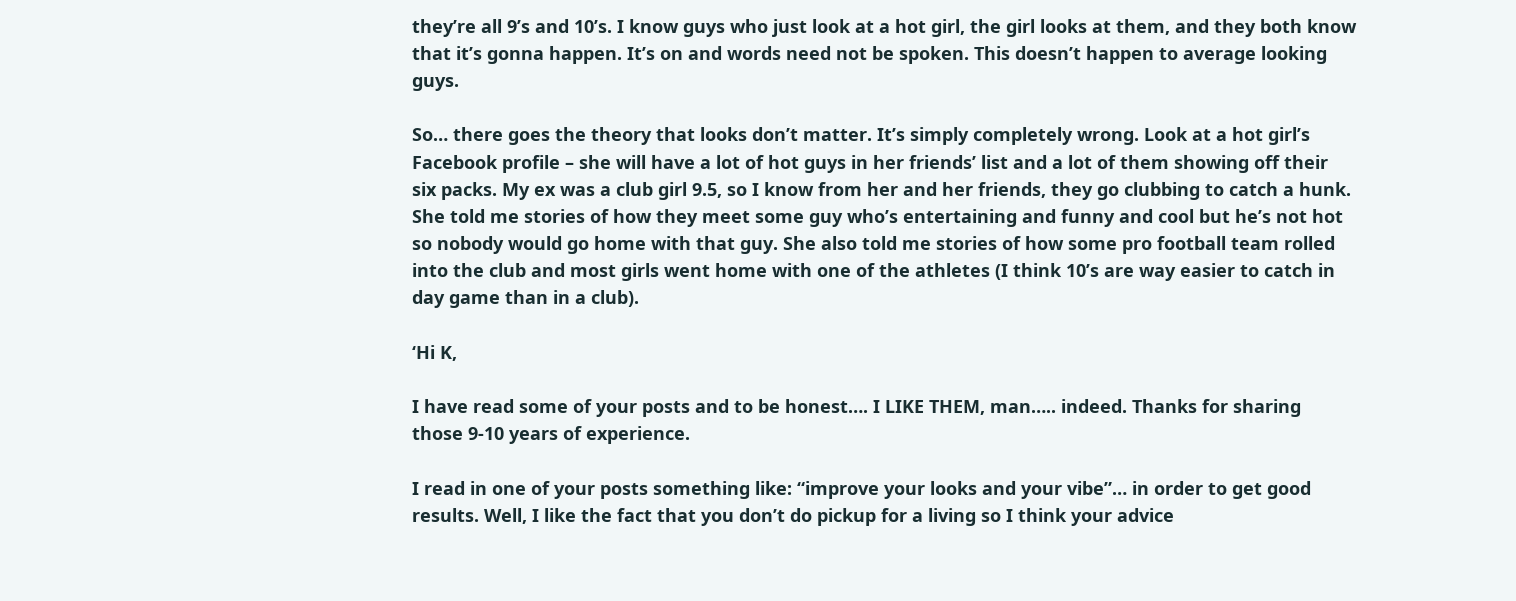they’re all 9’s and 10’s. I know guys who just look at a hot girl, the girl looks at them, and they both know that it’s gonna happen. It’s on and words need not be spoken. This doesn’t happen to average looking guys.

So… there goes the theory that looks don’t matter. It’s simply completely wrong. Look at a hot girl’s Facebook profile – she will have a lot of hot guys in her friends’ list and a lot of them showing off their six packs. My ex was a club girl 9.5, so I know from her and her friends, they go clubbing to catch a hunk. She told me stories of how they meet some guy who’s entertaining and funny and cool but he’s not hot so nobody would go home with that guy. She also told me stories of how some pro football team rolled into the club and most girls went home with one of the athletes (I think 10’s are way easier to catch in day game than in a club).

‘Hi K,

I have read some of your posts and to be honest…. I LIKE THEM, man….. indeed. Thanks for sharing those 9-10 years of experience.

I read in one of your posts something like: “improve your looks and your vibe”… in order to get good results. Well, I like the fact that you don’t do pickup for a living so I think your advice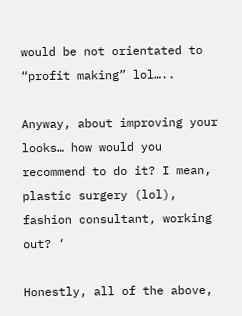would be not orientated to “profit making” lol…..

Anyway, about improving your looks… how would you recommend to do it? I mean, plastic surgery (lol), fashion consultant, working out? ‘

Honestly, all of the above,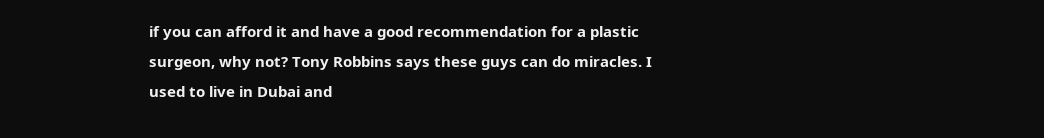if you can afford it and have a good recommendation for a plastic surgeon, why not? Tony Robbins says these guys can do miracles. I used to live in Dubai and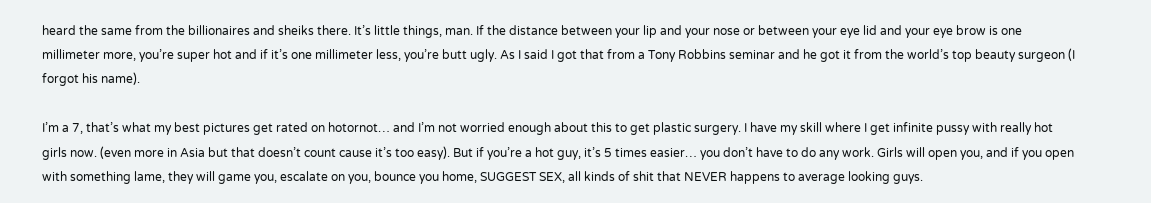heard the same from the billionaires and sheiks there. It’s little things, man. If the distance between your lip and your nose or between your eye lid and your eye brow is one millimeter more, you’re super hot and if it’s one millimeter less, you’re butt ugly. As I said I got that from a Tony Robbins seminar and he got it from the world’s top beauty surgeon (I forgot his name).

I’m a 7, that’s what my best pictures get rated on hotornot… and I’m not worried enough about this to get plastic surgery. I have my skill where I get infinite pussy with really hot girls now. (even more in Asia but that doesn’t count cause it’s too easy). But if you’re a hot guy, it’s 5 times easier… you don’t have to do any work. Girls will open you, and if you open with something lame, they will game you, escalate on you, bounce you home, SUGGEST SEX, all kinds of shit that NEVER happens to average looking guys.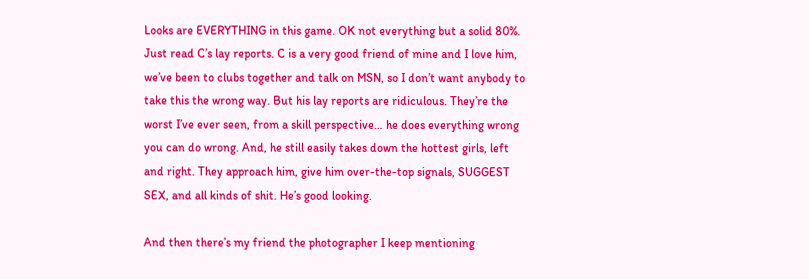Looks are EVERYTHING in this game. OK not everything but a solid 80%. Just read C’s lay reports. C is a very good friend of mine and I love him, we’ve been to clubs together and talk on MSN, so I don’t want anybody to take this the wrong way. But his lay reports are ridiculous. They’re the worst I’ve ever seen, from a skill perspective… he does everything wrong you can do wrong. And, he still easily takes down the hottest girls, left and right. They approach him, give him over-the-top signals, SUGGEST SEX, and all kinds of shit. He’s good looking.

And then there’s my friend the photographer I keep mentioning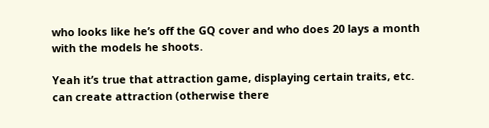who looks like he’s off the GQ cover and who does 20 lays a month with the models he shoots.

Yeah it’s true that attraction game, displaying certain traits, etc. can create attraction (otherwise there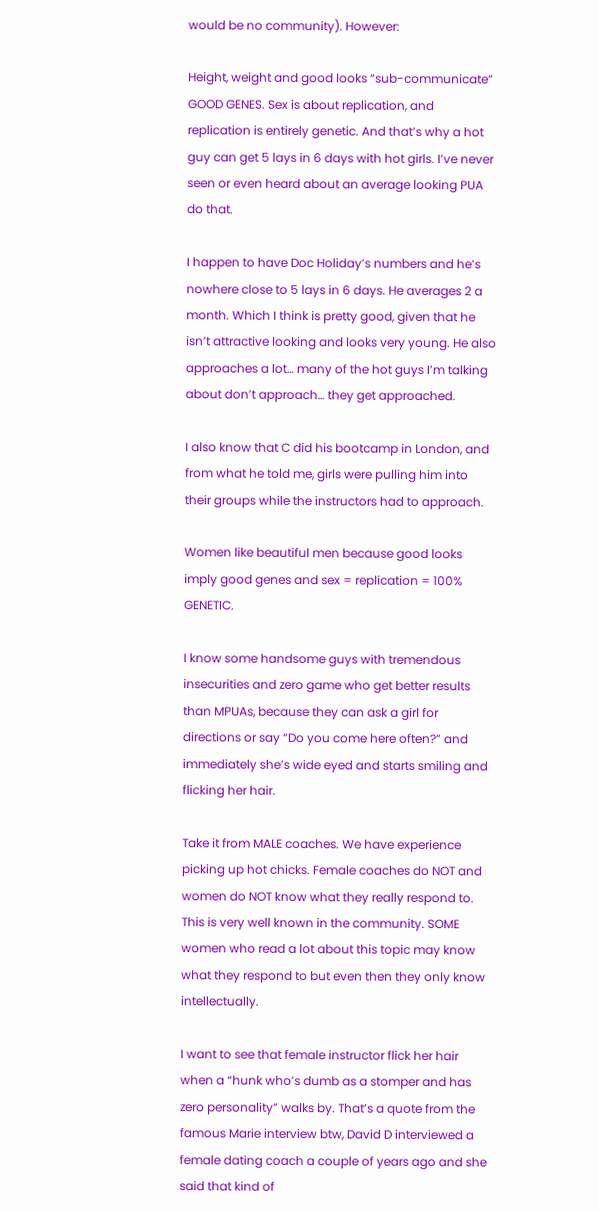would be no community). However:

Height, weight and good looks “sub-communicate” GOOD GENES. Sex is about replication, and replication is entirely genetic. And that’s why a hot guy can get 5 lays in 6 days with hot girls. I’ve never seen or even heard about an average looking PUA do that.

I happen to have Doc Holiday’s numbers and he’s nowhere close to 5 lays in 6 days. He averages 2 a month. Which I think is pretty good, given that he isn’t attractive looking and looks very young. He also approaches a lot… many of the hot guys I’m talking about don’t approach… they get approached.

I also know that C did his bootcamp in London, and from what he told me, girls were pulling him into their groups while the instructors had to approach.

Women like beautiful men because good looks imply good genes and sex = replication = 100% GENETIC.

I know some handsome guys with tremendous insecurities and zero game who get better results than MPUAs, because they can ask a girl for directions or say “Do you come here often?” and immediately she’s wide eyed and starts smiling and flicking her hair.

Take it from MALE coaches. We have experience picking up hot chicks. Female coaches do NOT and women do NOT know what they really respond to. This is very well known in the community. SOME women who read a lot about this topic may know what they respond to but even then they only know intellectually.

I want to see that female instructor flick her hair when a “hunk who’s dumb as a stomper and has zero personality” walks by. That’s a quote from the famous Marie interview btw, David D interviewed a female dating coach a couple of years ago and she said that kind of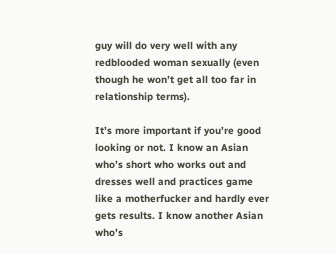guy will do very well with any redblooded woman sexually (even though he won’t get all too far in relationship terms).

It’s more important if you’re good looking or not. I know an Asian who’s short who works out and dresses well and practices game like a motherfucker and hardly ever gets results. I know another Asian who’s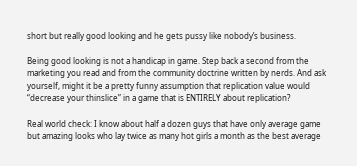short but really good looking and he gets pussy like nobody’s business.

Being good looking is not a handicap in game. Step back a second from the marketing you read and from the community doctrine written by nerds. And ask yourself, might it be a pretty funny assumption that replication value would “decrease your thinslice” in a game that is ENTIRELY about replication?

Real world check: I know about half a dozen guys that have only average game but amazing looks who lay twice as many hot girls a month as the best average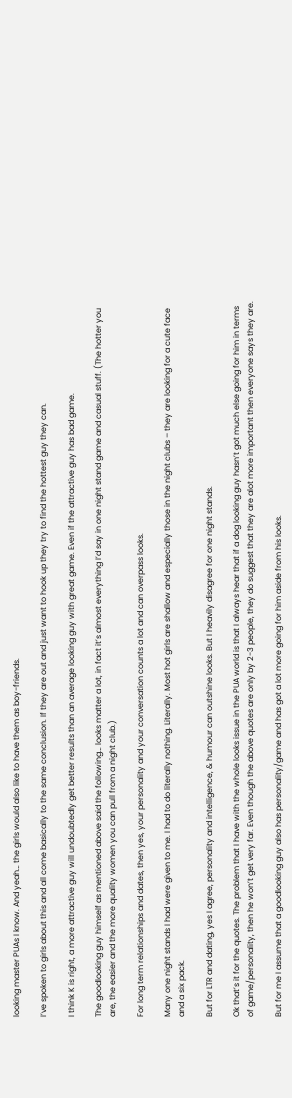looking master PUAs I know. And yeah… the girls would also like to have them as boy-friends.

I’ve spoken to girls about this and all come basically to the same conclusion. If they are out and just want to hook up they try to find the hottest guy they can.

I think K is right, a more attractive guy will undoubtedly get better results than an average looking guy with great game. Even if the attractive guy has bad game.

The goodlooking guy himself as mentioned above said the following… looks matter a lot, in fact it’s almost everything I’d say in one night stand game and casual stuff. (The hotter you are, the easier and the more quality women you can pull from a night club.)

For long term relationships and dates, then yes, your personality and your conversation counts a lot and can overpass looks.

Many one night stands I had were given to me. I had to do literally nothing. Literally. Most hot girls are shallow and especially those in the night clubs – they are looking for a cute face and a six pack.

But for LTR and dating, yes I agree, personality and intelligence, & humour can outshine looks. But I heavily disagree for one night stands.

Ok that’s it for the quotes. The problem that I have with the whole looks issue in the PUA world is that I always hear that if a dog looking guy hasn’t got much else going for him in terms of game/personality, then he won’t get very far. Even though the above quotes are only by 2-3 people, they do suggest that they are alot more important then everyone says they are.

But for me I assume that a goodlooking guy also has personality/game and has got a lot more going for him aside from his looks.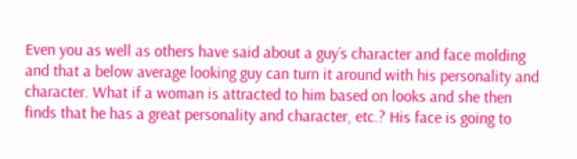Even you as well as others have said about a guy’s character and face molding and that a below average looking guy can turn it around with his personality and character. What if a woman is attracted to him based on looks and she then finds that he has a great personality and character, etc.? His face is going to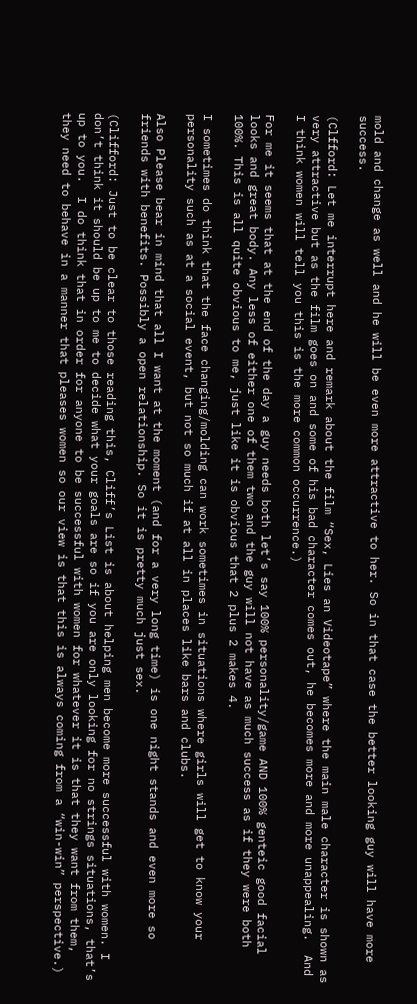mold and change as well and he will be even more attractive to her. So in that case the better looking guy will have more success.

(Clfford: Let me interrupt here and remark about the film “Sex, Lies an Videotape” where the main male character is shown as very attractive but as the film goes on and some of his bad character comes out, he becomes more and more unappealing.  And I think women will tell you this is the more common occurrence.)

For me it seems that at the end of the day a guy needs both let’s say 100% personality/game AND 100% genteic good facial looks and great body. Any less of either one of them two and the guy will not have as much success as if they were both 100%. This is all quite obvious to me, just like it is obvious that 2 plus 2 makes 4.

I sometimes do think that the face changing/molding can work sometimes in situations where girls will get to know your personality such as at a social event, but not so much if at all in places like bars and clubs.

Also Please bear in mind that all I want at the moment (and for a very long time) is one night stands and even more so friends with benefits. Possibly a open relationship. So it is pretty much just sex.

(Clifford: Just to be clear to those reading this, Cliff’s List is about helping men become more successful with women. I don’t think it should be up to me to decide what your goals are so if you are only looking for no strings situations, that’s up to you.  I do think that in order for anyone to be successful with women for whatever it is that they want from them, they need to behave in a manner that pleases women so our view is that this is always coming from a “win-win” perspective.)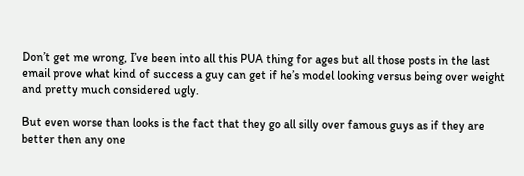Don’t get me wrong, I’ve been into all this PUA thing for ages but all those posts in the last email prove what kind of success a guy can get if he’s model looking versus being over weight and pretty much considered ugly.

But even worse than looks is the fact that they go all silly over famous guys as if they are better then any one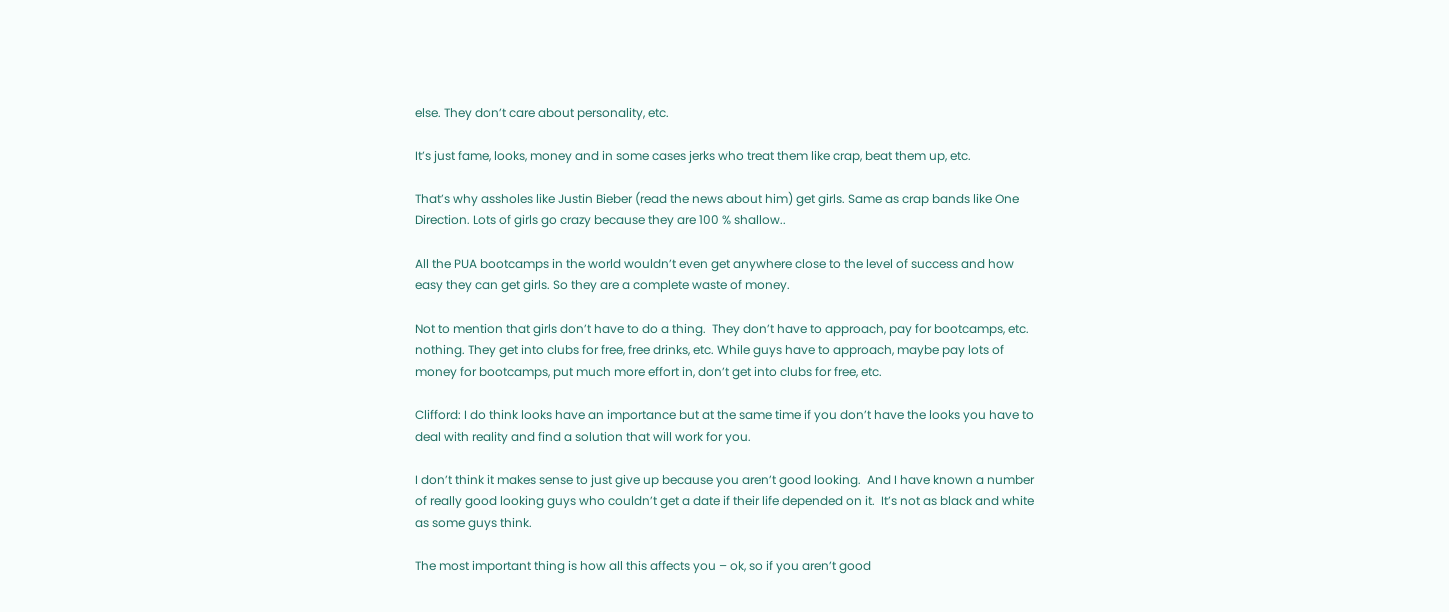else. They don’t care about personality, etc.

It’s just fame, looks, money and in some cases jerks who treat them like crap, beat them up, etc.

That’s why assholes like Justin Bieber (read the news about him) get girls. Same as crap bands like One Direction. Lots of girls go crazy because they are 100 % shallow..

All the PUA bootcamps in the world wouldn’t even get anywhere close to the level of success and how easy they can get girls. So they are a complete waste of money.

Not to mention that girls don’t have to do a thing.  They don’t have to approach, pay for bootcamps, etc. nothing. They get into clubs for free, free drinks, etc. While guys have to approach, maybe pay lots of money for bootcamps, put much more effort in, don’t get into clubs for free, etc.

Clifford: I do think looks have an importance but at the same time if you don’t have the looks you have to deal with reality and find a solution that will work for you.

I don’t think it makes sense to just give up because you aren’t good looking.  And I have known a number of really good looking guys who couldn’t get a date if their life depended on it.  It’s not as black and white as some guys think.

The most important thing is how all this affects you – ok, so if you aren’t good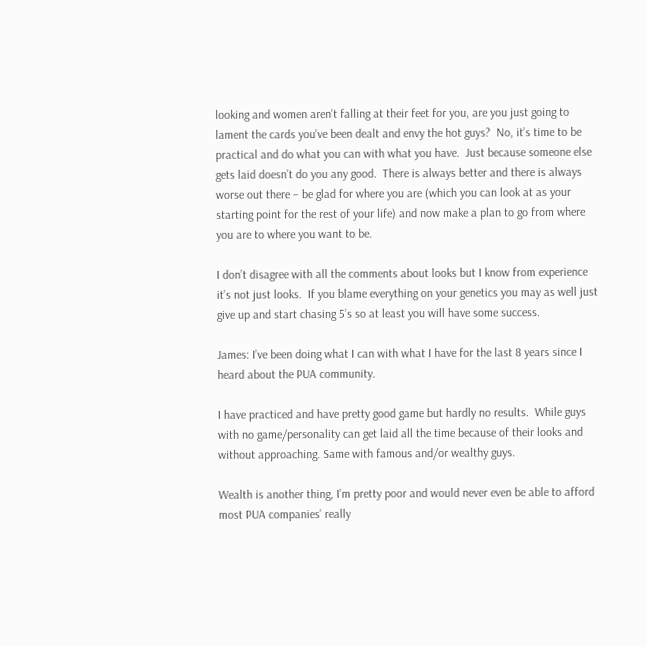looking and women aren’t falling at their feet for you, are you just going to lament the cards you’ve been dealt and envy the hot guys?  No, it’s time to be practical and do what you can with what you have.  Just because someone else gets laid doesn’t do you any good.  There is always better and there is always worse out there – be glad for where you are (which you can look at as your starting point for the rest of your life) and now make a plan to go from where you are to where you want to be.

I don’t disagree with all the comments about looks but I know from experience it’s not just looks.  If you blame everything on your genetics you may as well just give up and start chasing 5’s so at least you will have some success.

James: I’ve been doing what I can with what I have for the last 8 years since I heard about the PUA community.

I have practiced and have pretty good game but hardly no results.  While guys with no game/personality can get laid all the time because of their looks and without approaching. Same with famous and/or wealthy guys.

Wealth is another thing, I’m pretty poor and would never even be able to afford most PUA companies’ really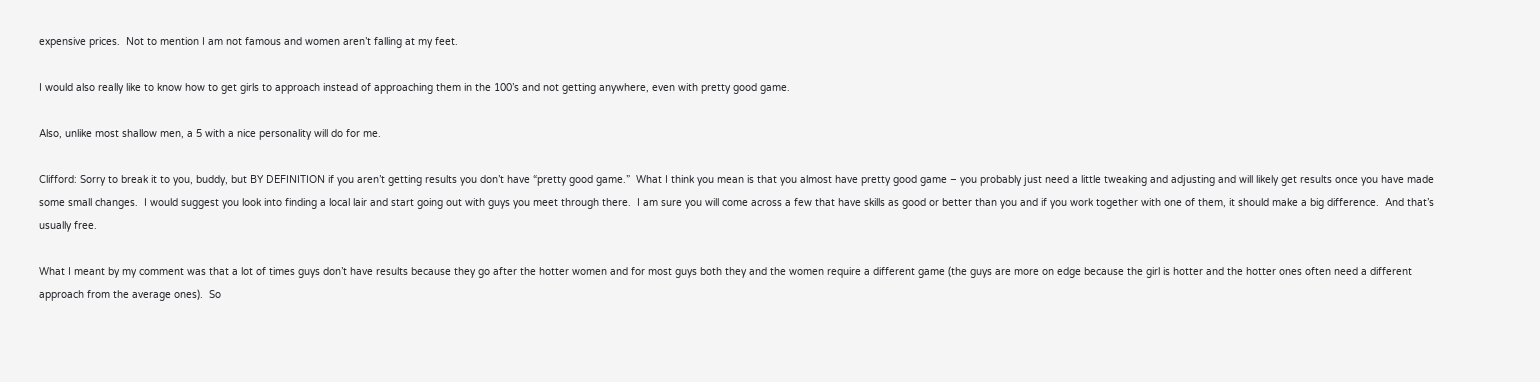expensive prices.  Not to mention I am not famous and women aren’t falling at my feet.

I would also really like to know how to get girls to approach instead of approaching them in the 100’s and not getting anywhere, even with pretty good game.

Also, unlike most shallow men, a 5 with a nice personality will do for me.

Clifford: Sorry to break it to you, buddy, but BY DEFINITION if you aren’t getting results you don’t have “pretty good game.”  What I think you mean is that you almost have pretty good game – you probably just need a little tweaking and adjusting and will likely get results once you have made some small changes.  I would suggest you look into finding a local lair and start going out with guys you meet through there.  I am sure you will come across a few that have skills as good or better than you and if you work together with one of them, it should make a big difference.  And that’s usually free.

What I meant by my comment was that a lot of times guys don’t have results because they go after the hotter women and for most guys both they and the women require a different game (the guys are more on edge because the girl is hotter and the hotter ones often need a different approach from the average ones).  So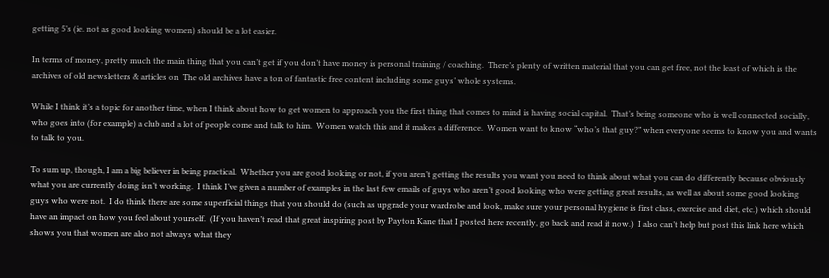getting 5’s (ie. not as good looking women) should be a lot easier.

In terms of money, pretty much the main thing that you can’t get if you don’t have money is personal training / coaching.  There’s plenty of written material that you can get free, not the least of which is the archives of old newsletters & articles on  The old archives have a ton of fantastic free content including some guys’ whole systems.

While I think it’s a topic for another time, when I think about how to get women to approach you the first thing that comes to mind is having social capital.  That’s being someone who is well connected socially, who goes into (for example) a club and a lot of people come and talk to him.  Women watch this and it makes a difference.  Women want to know “who’s that guy?” when everyone seems to know you and wants to talk to you.

To sum up, though, I am a big believer in being practical.  Whether you are good looking or not, if you aren’t getting the results you want you need to think about what you can do differently because obviously what you are currently doing isn’t working.  I think I’ve given a number of examples in the last few emails of guys who aren’t good looking who were getting great results, as well as about some good looking guys who were not.  I do think there are some superficial things that you should do (such as upgrade your wardrobe and look, make sure your personal hygiene is first class, exercise and diet, etc.) which should have an impact on how you feel about yourself.  (If you haven’t read that great inspiring post by Payton Kane that I posted here recently, go back and read it now.)  I also can’t help but post this link here which shows you that women are also not always what they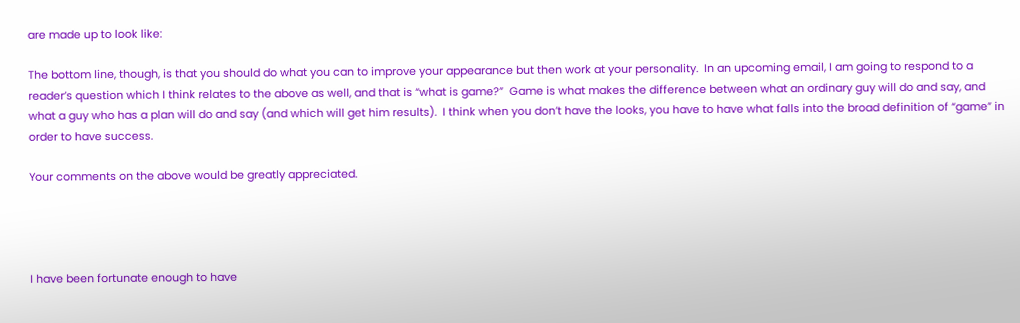are made up to look like:

The bottom line, though, is that you should do what you can to improve your appearance but then work at your personality.  In an upcoming email, I am going to respond to a reader’s question which I think relates to the above as well, and that is “what is game?”  Game is what makes the difference between what an ordinary guy will do and say, and what a guy who has a plan will do and say (and which will get him results).  I think when you don’t have the looks, you have to have what falls into the broad definition of “game” in order to have success.

Your comments on the above would be greatly appreciated.




I have been fortunate enough to have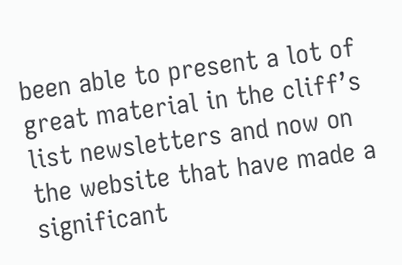been able to present a lot of great material in the cliff’s list newsletters and now on the website that have made a significant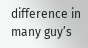difference in many guy’s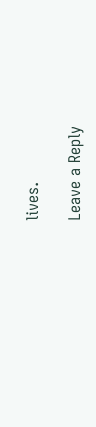lives.

Leave a Reply